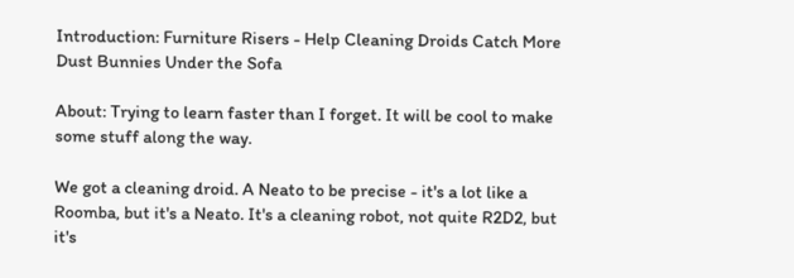Introduction: Furniture Risers - Help Cleaning Droids Catch More Dust Bunnies Under the Sofa

About: Trying to learn faster than I forget. It will be cool to make some stuff along the way.

We got a cleaning droid. A Neato to be precise - it's a lot like a Roomba, but it's a Neato. It's a cleaning robot, not quite R2D2, but it's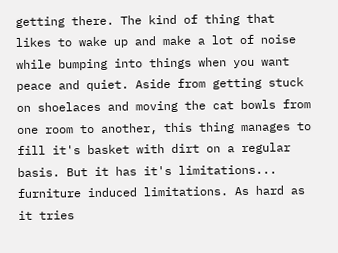getting there. The kind of thing that likes to wake up and make a lot of noise while bumping into things when you want peace and quiet. Aside from getting stuck on shoelaces and moving the cat bowls from one room to another, this thing manages to fill it's basket with dirt on a regular basis. But it has it's limitations... furniture induced limitations. As hard as it tries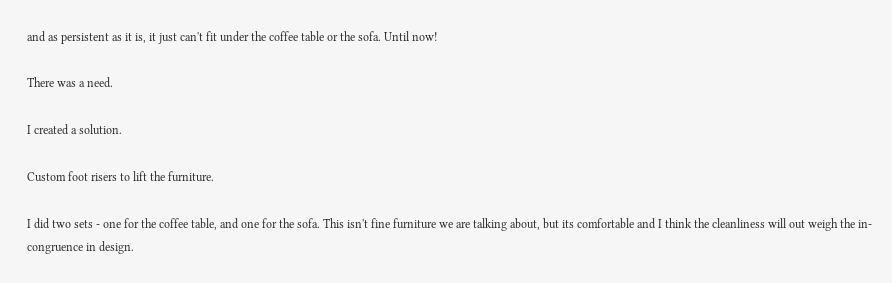and as persistent as it is, it just can't fit under the coffee table or the sofa. Until now!

There was a need.

I created a solution.

Custom foot risers to lift the furniture.

I did two sets - one for the coffee table, and one for the sofa. This isn't fine furniture we are talking about, but its comfortable and I think the cleanliness will out weigh the in-congruence in design.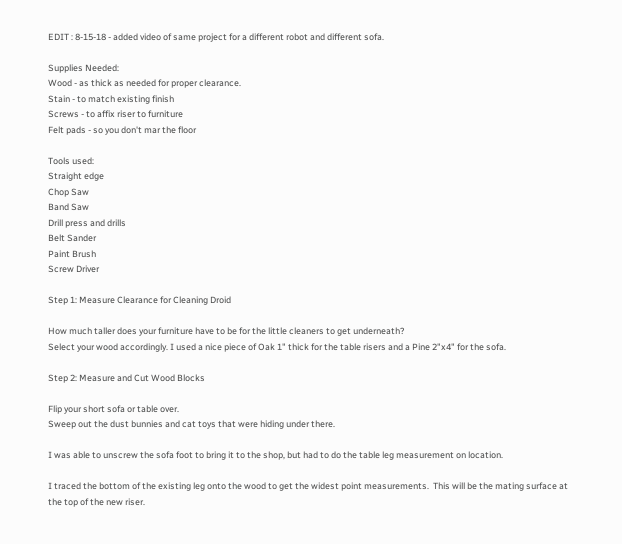EDIT : 8-15-18 - added video of same project for a different robot and different sofa.

Supplies Needed:
Wood - as thick as needed for proper clearance.
Stain - to match existing finish
Screws - to affix riser to furniture
Felt pads - so you don't mar the floor

Tools used:
Straight edge
Chop Saw
Band Saw
Drill press and drills
Belt Sander
Paint Brush
Screw Driver

Step 1: Measure Clearance for Cleaning Droid

How much taller does your furniture have to be for the little cleaners to get underneath?
Select your wood accordingly. I used a nice piece of Oak 1" thick for the table risers and a Pine 2"x4" for the sofa.

Step 2: Measure and Cut Wood Blocks

Flip your short sofa or table over.
Sweep out the dust bunnies and cat toys that were hiding under there.

I was able to unscrew the sofa foot to bring it to the shop, but had to do the table leg measurement on location.

I traced the bottom of the existing leg onto the wood to get the widest point measurements.  This will be the mating surface at the top of the new riser.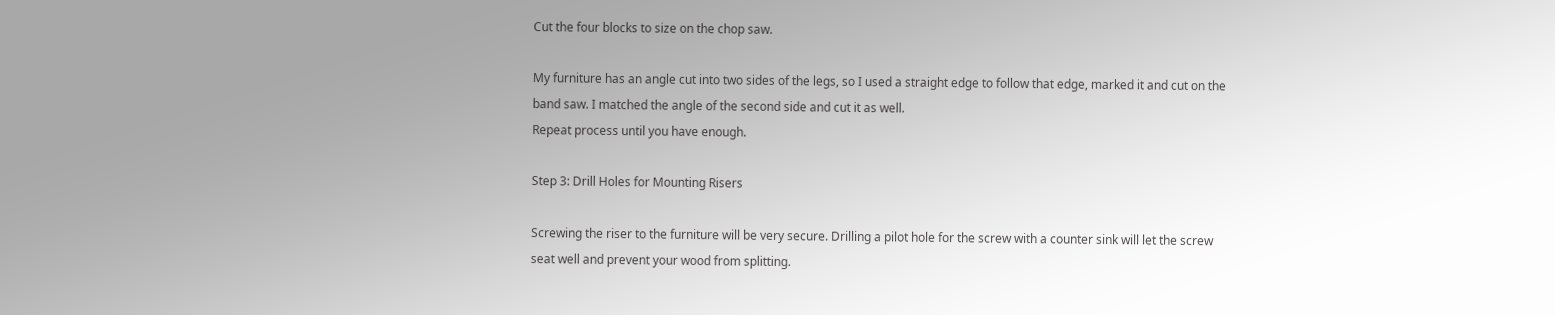Cut the four blocks to size on the chop saw.

My furniture has an angle cut into two sides of the legs, so I used a straight edge to follow that edge, marked it and cut on the band saw. I matched the angle of the second side and cut it as well.
Repeat process until you have enough.

Step 3: Drill Holes for Mounting Risers

Screwing the riser to the furniture will be very secure. Drilling a pilot hole for the screw with a counter sink will let the screw seat well and prevent your wood from splitting.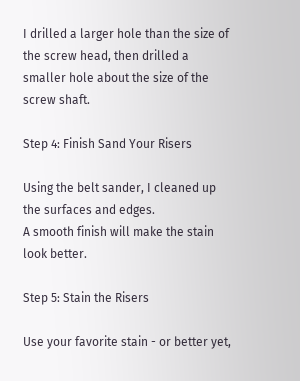I drilled a larger hole than the size of the screw head, then drilled a smaller hole about the size of the screw shaft.

Step 4: Finish Sand Your Risers

Using the belt sander, I cleaned up the surfaces and edges.
A smooth finish will make the stain look better.

Step 5: Stain the Risers

Use your favorite stain - or better yet,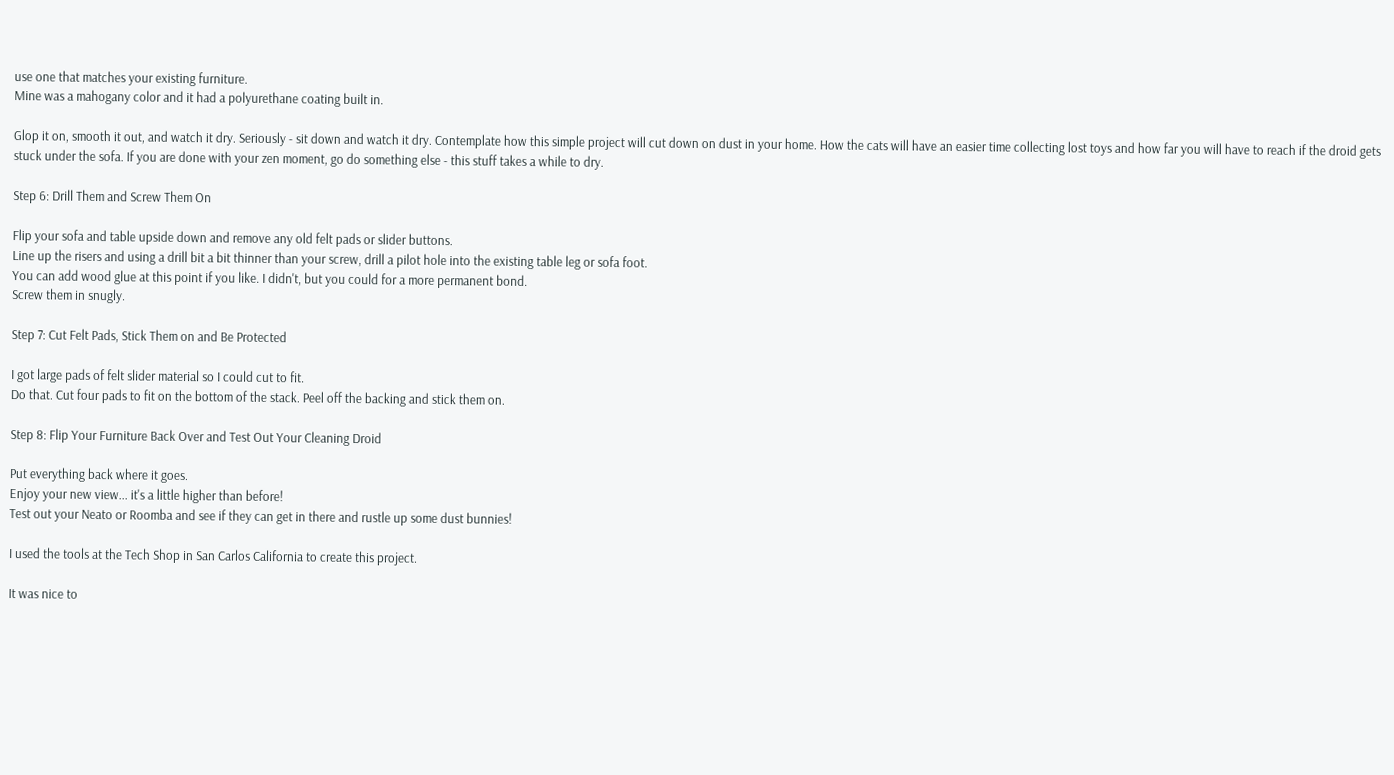use one that matches your existing furniture.
Mine was a mahogany color and it had a polyurethane coating built in.

Glop it on, smooth it out, and watch it dry. Seriously - sit down and watch it dry. Contemplate how this simple project will cut down on dust in your home. How the cats will have an easier time collecting lost toys and how far you will have to reach if the droid gets stuck under the sofa. If you are done with your zen moment, go do something else - this stuff takes a while to dry.

Step 6: Drill Them and Screw Them On

Flip your sofa and table upside down and remove any old felt pads or slider buttons.
Line up the risers and using a drill bit a bit thinner than your screw, drill a pilot hole into the existing table leg or sofa foot.
You can add wood glue at this point if you like. I didn't, but you could for a more permanent bond.
Screw them in snugly.

Step 7: Cut Felt Pads, Stick Them on and Be Protected

I got large pads of felt slider material so I could cut to fit.
Do that. Cut four pads to fit on the bottom of the stack. Peel off the backing and stick them on.

Step 8: Flip Your Furniture Back Over and Test Out Your Cleaning Droid

Put everything back where it goes.
Enjoy your new view... it's a little higher than before!
Test out your Neato or Roomba and see if they can get in there and rustle up some dust bunnies!

I used the tools at the Tech Shop in San Carlos California to create this project.

It was nice to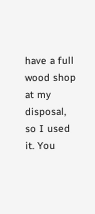have a full wood shop at my disposal, so I used it. You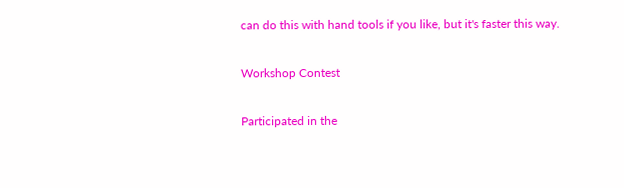can do this with hand tools if you like, but it's faster this way.

Workshop Contest

Participated in the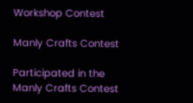Workshop Contest

Manly Crafts Contest

Participated in the
Manly Crafts Contest